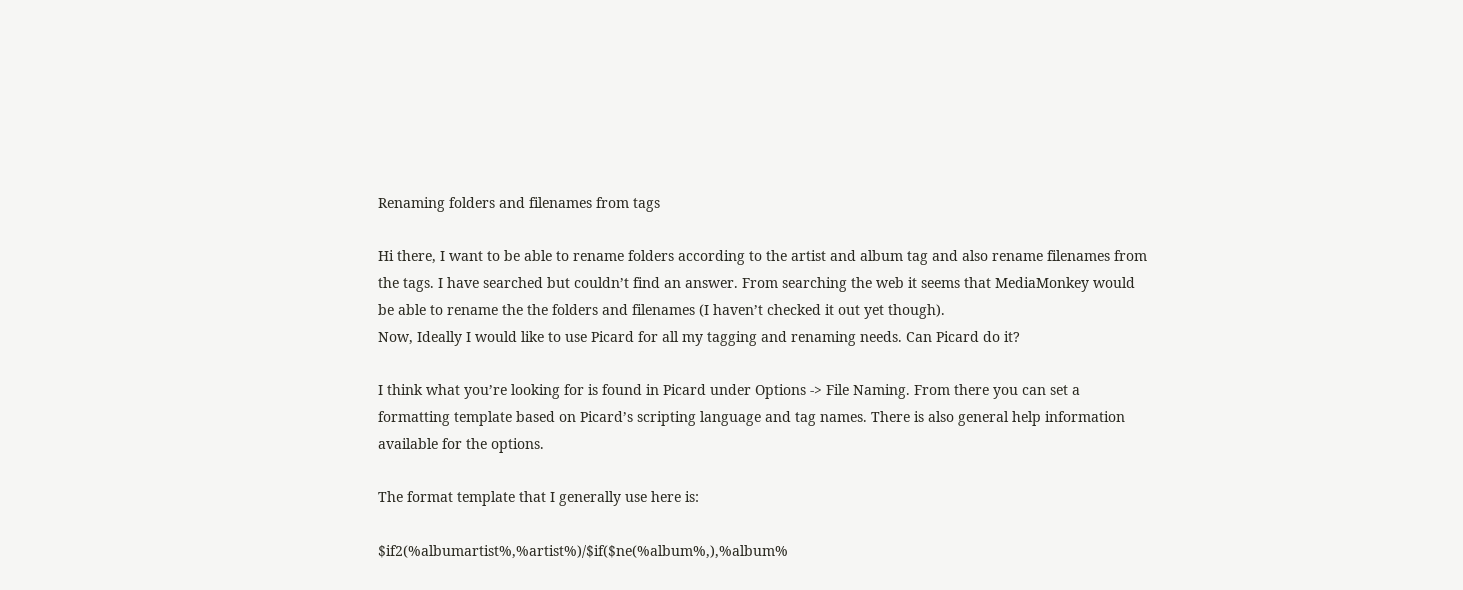Renaming folders and filenames from tags

Hi there, I want to be able to rename folders according to the artist and album tag and also rename filenames from the tags. I have searched but couldn’t find an answer. From searching the web it seems that MediaMonkey would be able to rename the the folders and filenames (I haven’t checked it out yet though).
Now, Ideally I would like to use Picard for all my tagging and renaming needs. Can Picard do it?

I think what you’re looking for is found in Picard under Options -> File Naming. From there you can set a formatting template based on Picard’s scripting language and tag names. There is also general help information available for the options.

The format template that I generally use here is:

$if2(%albumartist%,%artist%)/$if($ne(%album%,),%album%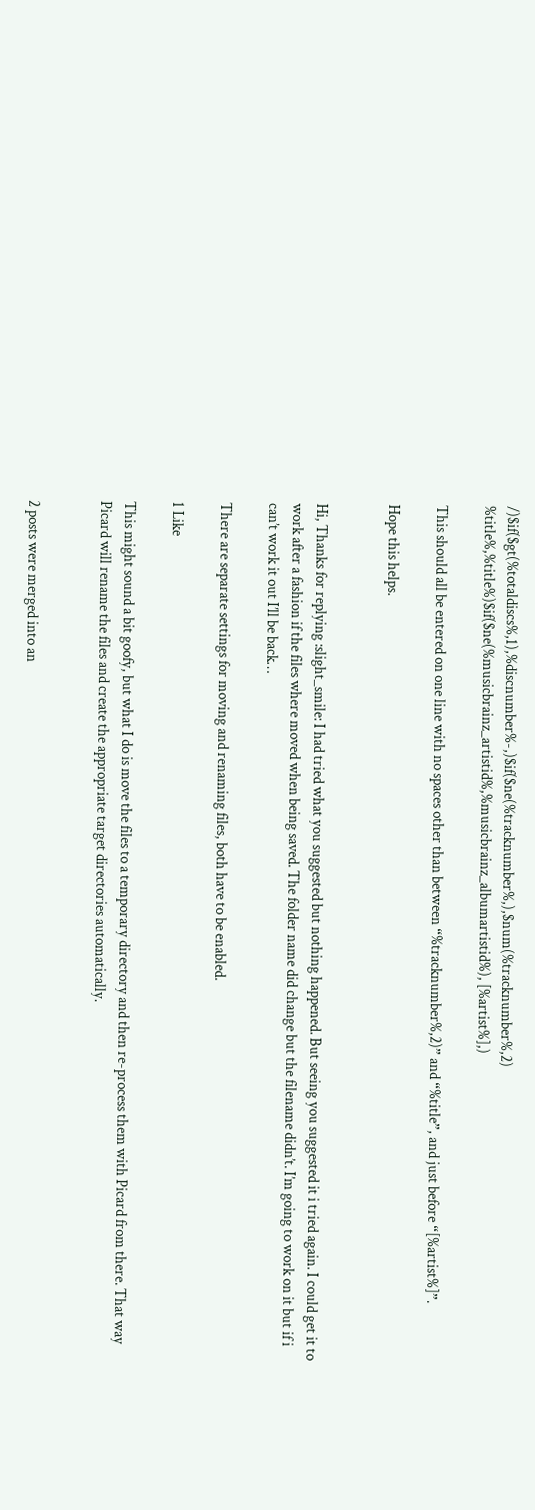/)$if($gt(%totaldiscs%,1),%discnumber%-,)$if($ne(%tracknumber%,),$num(%tracknumber%,2) %title%,%title%)$if($ne(%musicbrainz_artistid%,%musicbrainz_albumartistid%), [%artist%],)

This should all be entered on one line with no spaces other than between “%tracknumber%,2)” and “%title”, and just before “[%artist%]”.

Hope this helps.


Hi, Thanks for replying :slight_smile: I had tried what you suggested but nothing happened. But seeing you suggested it i tried again. I could get it to work after a fashion if the files where moved when being saved. The folder name did change but the filename didn’t. I’m going to work on it but if i can’t work it out I’ll be back…

There are separate settings for moving and renaming files, both have to be enabled.

1 Like

This might sound a bit goofy, but what I do is move the files to a temporary directory and then re-process them with Picard from there. That way Picard will rename the files and create the appropriate target directories automatically.


2 posts were merged into an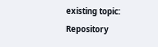existing topic: Repository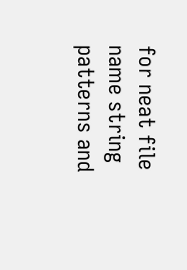for neat file name string patterns and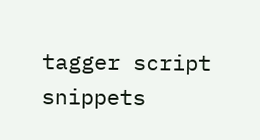tagger script snippets